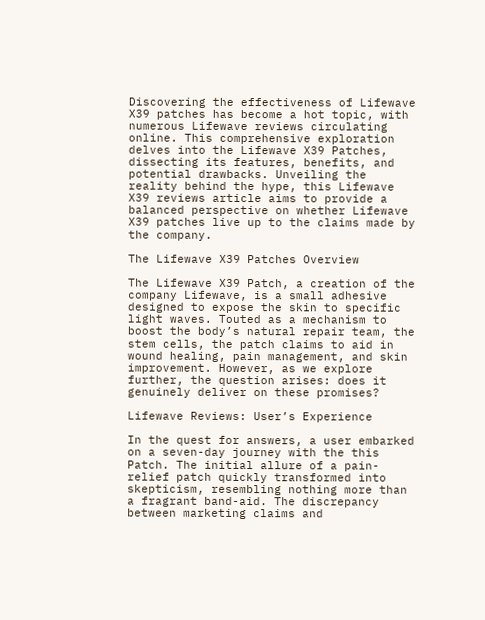Discovering the effectiveness of Lifewave X39 patches has become a hot topic, with numerous Lifewave reviews circulating online. This comprehensive exploration delves into the Lifewave X39 Patches, dissecting its features, benefits, and potential drawbacks. Unveiling the reality behind the hype, this Lifewave X39 reviews article aims to provide a balanced perspective on whether Lifewave X39 patches live up to the claims made by the company.

The Lifewave X39 Patches Overview

The Lifewave X39 Patch, a creation of the company Lifewave, is a small adhesive designed to expose the skin to specific light waves. Touted as a mechanism to boost the body’s natural repair team, the stem cells, the patch claims to aid in wound healing, pain management, and skin improvement. However, as we explore further, the question arises: does it genuinely deliver on these promises?

Lifewave Reviews: User’s Experience

In the quest for answers, a user embarked on a seven-day journey with the this Patch. The initial allure of a pain-relief patch quickly transformed into skepticism, resembling nothing more than a fragrant band-aid. The discrepancy between marketing claims and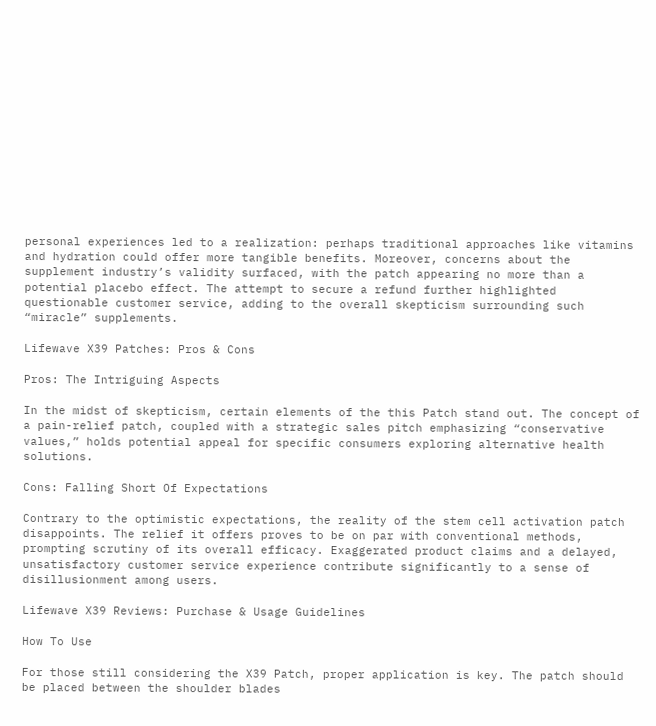personal experiences led to a realization: perhaps traditional approaches like vitamins and hydration could offer more tangible benefits. Moreover, concerns about the supplement industry’s validity surfaced, with the patch appearing no more than a potential placebo effect. The attempt to secure a refund further highlighted questionable customer service, adding to the overall skepticism surrounding such “miracle” supplements.

Lifewave X39 Patches: Pros & Cons

Pros: The Intriguing Aspects

In the midst of skepticism, certain elements of the this Patch stand out. The concept of a pain-relief patch, coupled with a strategic sales pitch emphasizing “conservative values,” holds potential appeal for specific consumers exploring alternative health solutions.

Cons: Falling Short Of Expectations

Contrary to the optimistic expectations, the reality of the stem cell activation patch disappoints. The relief it offers proves to be on par with conventional methods, prompting scrutiny of its overall efficacy. Exaggerated product claims and a delayed, unsatisfactory customer service experience contribute significantly to a sense of disillusionment among users.

Lifewave X39 Reviews: Purchase & Usage Guidelines

How To Use

For those still considering the X39 Patch, proper application is key. The patch should be placed between the shoulder blades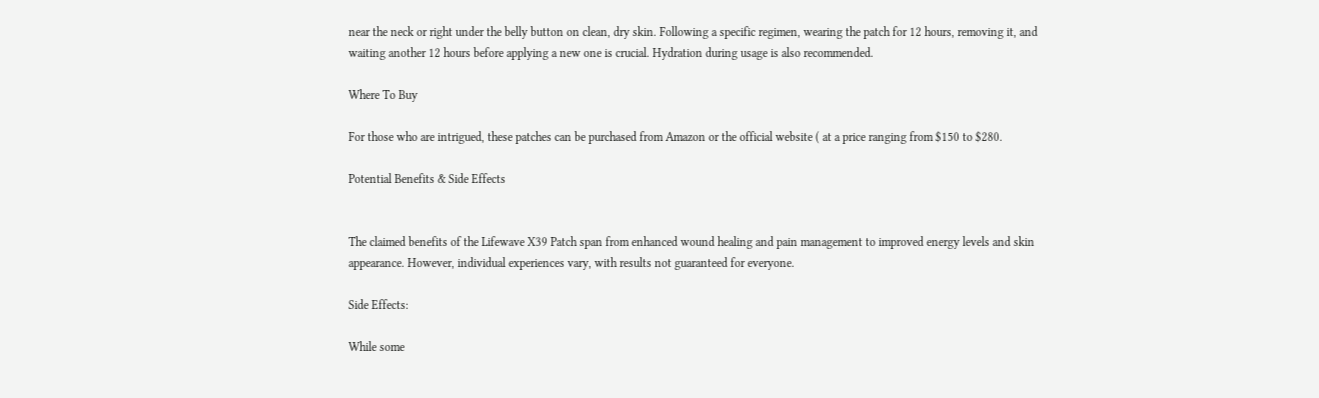near the neck or right under the belly button on clean, dry skin. Following a specific regimen, wearing the patch for 12 hours, removing it, and waiting another 12 hours before applying a new one is crucial. Hydration during usage is also recommended.

Where To Buy

For those who are intrigued, these patches can be purchased from Amazon or the official website ( at a price ranging from $150 to $280.

Potential Benefits & Side Effects


The claimed benefits of the Lifewave X39 Patch span from enhanced wound healing and pain management to improved energy levels and skin appearance. However, individual experiences vary, with results not guaranteed for everyone.

Side Effects:

While some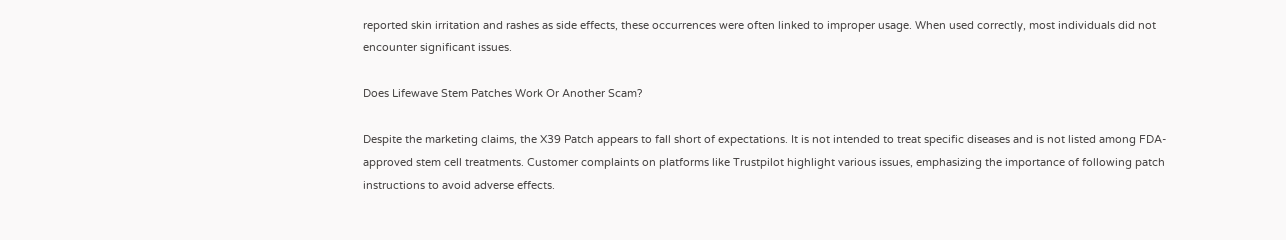reported skin irritation and rashes as side effects, these occurrences were often linked to improper usage. When used correctly, most individuals did not encounter significant issues.

Does Lifewave Stem Patches Work Or Another Scam?

Despite the marketing claims, the X39 Patch appears to fall short of expectations. It is not intended to treat specific diseases and is not listed among FDA-approved stem cell treatments. Customer complaints on platforms like Trustpilot highlight various issues, emphasizing the importance of following patch instructions to avoid adverse effects.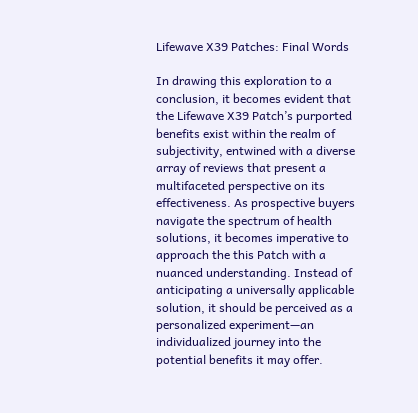Lifewave X39 Patches: Final Words

In drawing this exploration to a conclusion, it becomes evident that the Lifewave X39 Patch’s purported benefits exist within the realm of subjectivity, entwined with a diverse array of reviews that present a multifaceted perspective on its effectiveness. As prospective buyers navigate the spectrum of health solutions, it becomes imperative to approach the this Patch with a nuanced understanding. Instead of anticipating a universally applicable solution, it should be perceived as a personalized experiment—an individualized journey into the potential benefits it may offer.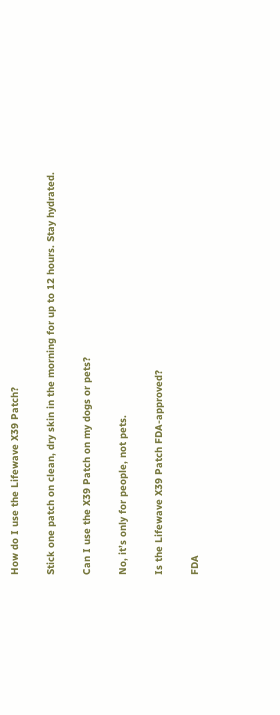How do I use the Lifewave X39 Patch?

Stick one patch on clean, dry skin in the morning for up to 12 hours. Stay hydrated.

Can I use the X39 Patch on my dogs or pets?

No, it’s only for people, not pets.

Is the Lifewave X39 Patch FDA-approved?

FDA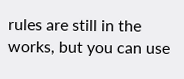rules are still in the works, but you can use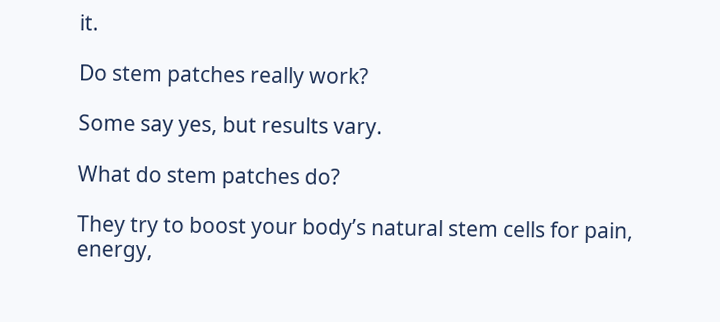it.

Do stem patches really work?

Some say yes, but results vary.

What do stem patches do?

They try to boost your body’s natural stem cells for pain, energy,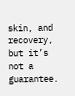skin, and recovery, but it’s not a guarantee.